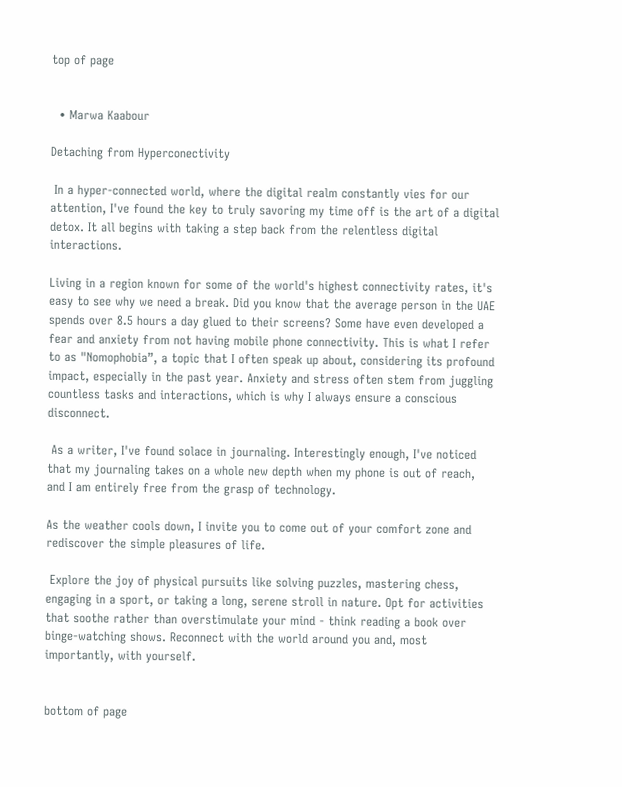top of page


  • Marwa Kaabour

Detaching from Hyperconectivity

 In a hyper-connected world, where the digital realm constantly vies for our attention, I've found the key to truly savoring my time off is the art of a digital detox. It all begins with taking a step back from the relentless digital interactions.

Living in a region known for some of the world's highest connectivity rates, it's easy to see why we need a break. Did you know that the average person in the UAE spends over 8.5 hours a day glued to their screens? Some have even developed a fear and anxiety from not having mobile phone connectivity. This is what I refer to as "Nomophobia”, a topic that I often speak up about, considering its profound impact, especially in the past year. Anxiety and stress often stem from juggling countless tasks and interactions, which is why I always ensure a conscious disconnect.

 As a writer, I've found solace in journaling. Interestingly enough, I've noticed that my journaling takes on a whole new depth when my phone is out of reach, and I am entirely free from the grasp of technology.

As the weather cools down, I invite you to come out of your comfort zone and rediscover the simple pleasures of life.

 Explore the joy of physical pursuits like solving puzzles, mastering chess, engaging in a sport, or taking a long, serene stroll in nature. Opt for activities that soothe rather than overstimulate your mind - think reading a book over binge-watching shows. Reconnect with the world around you and, most importantly, with yourself.


bottom of page